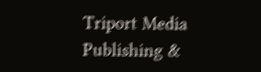Triport Media Publishing &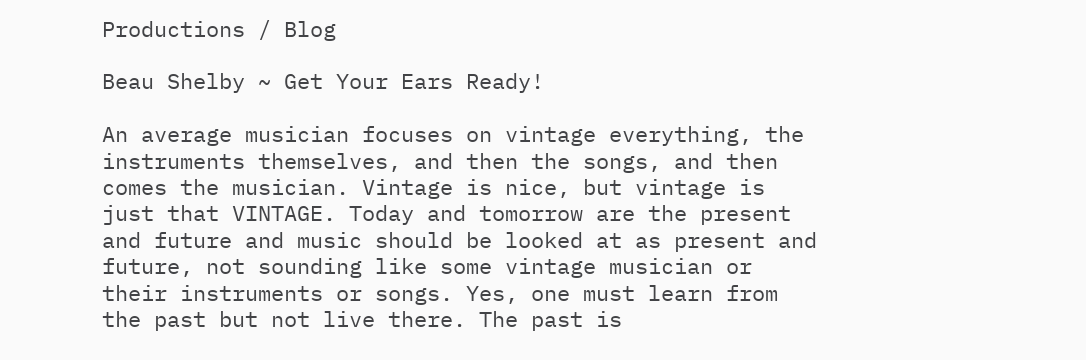Productions / Blog

Beau Shelby ~ Get Your Ears Ready!

An average musician focuses on vintage everything, the instruments themselves, and then the songs, and then comes the musician. Vintage is nice, but vintage is just that VINTAGE. Today and tomorrow are the present and future and music should be looked at as present and future, not sounding like some vintage musician or their instruments or songs. Yes, one must learn from the past but not live there. The past is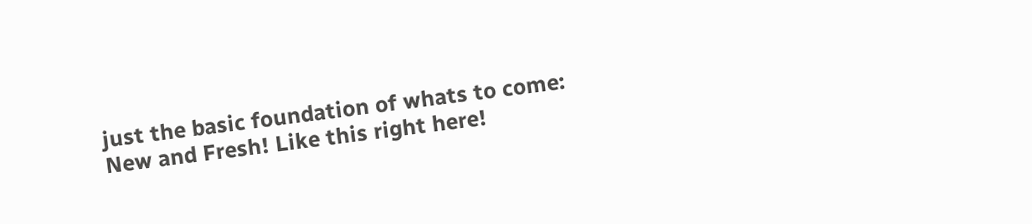just the basic foundation of whats to come: New and Fresh! Like this right here!